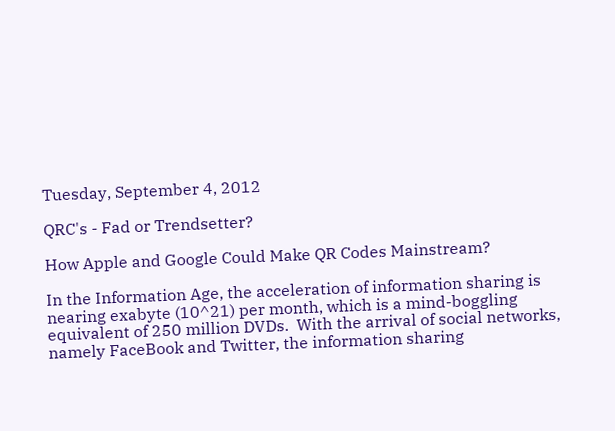Tuesday, September 4, 2012

QRC's - Fad or Trendsetter?

How Apple and Google Could Make QR Codes Mainstream?

In the Information Age, the acceleration of information sharing is nearing exabyte (10^21) per month, which is a mind-boggling equivalent of 250 million DVDs.  With the arrival of social networks, namely FaceBook and Twitter, the information sharing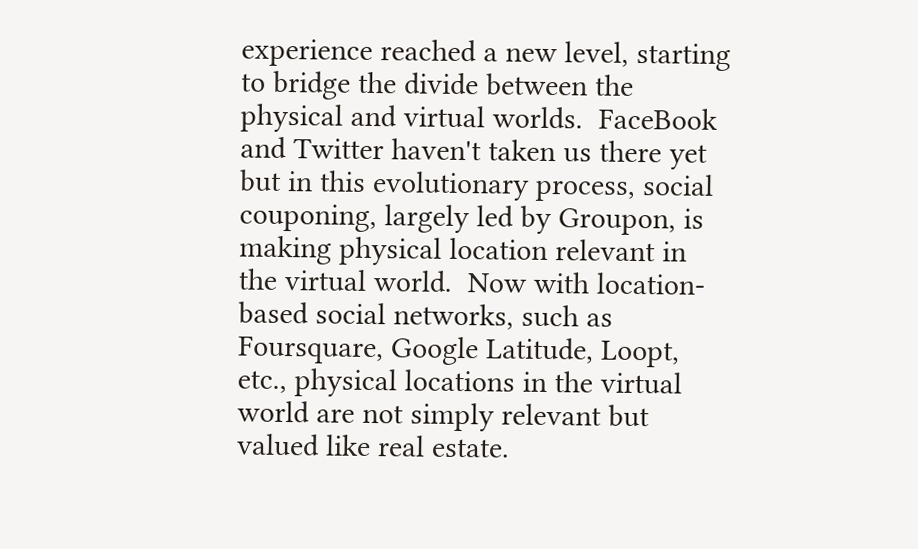experience reached a new level, starting to bridge the divide between the physical and virtual worlds.  FaceBook and Twitter haven't taken us there yet but in this evolutionary process, social couponing, largely led by Groupon, is making physical location relevant in the virtual world.  Now with location-based social networks, such as Foursquare, Google Latitude, Loopt, etc., physical locations in the virtual world are not simply relevant but valued like real estate.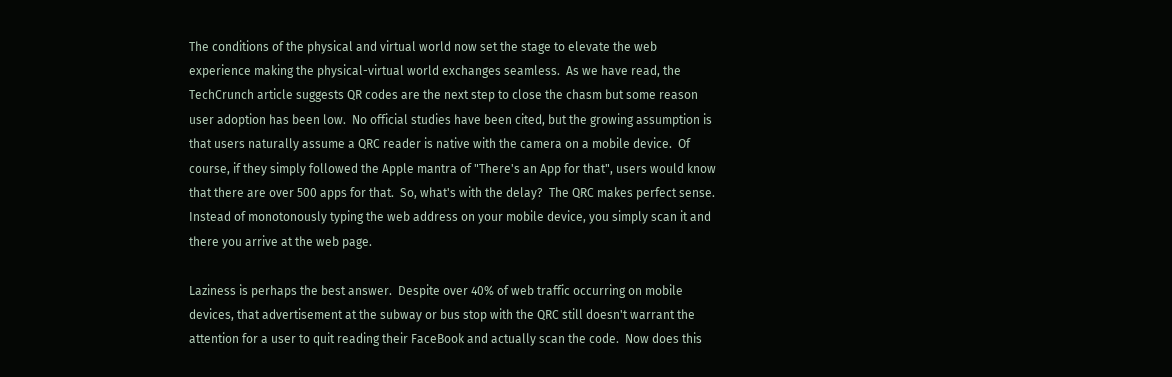The conditions of the physical and virtual world now set the stage to elevate the web experience making the physical-virtual world exchanges seamless.  As we have read, the TechCrunch article suggests QR codes are the next step to close the chasm but some reason user adoption has been low.  No official studies have been cited, but the growing assumption is that users naturally assume a QRC reader is native with the camera on a mobile device.  Of course, if they simply followed the Apple mantra of "There's an App for that", users would know that there are over 500 apps for that.  So, what's with the delay?  The QRC makes perfect sense.  Instead of monotonously typing the web address on your mobile device, you simply scan it and there you arrive at the web page.

Laziness is perhaps the best answer.  Despite over 40% of web traffic occurring on mobile devices, that advertisement at the subway or bus stop with the QRC still doesn't warrant the attention for a user to quit reading their FaceBook and actually scan the code.  Now does this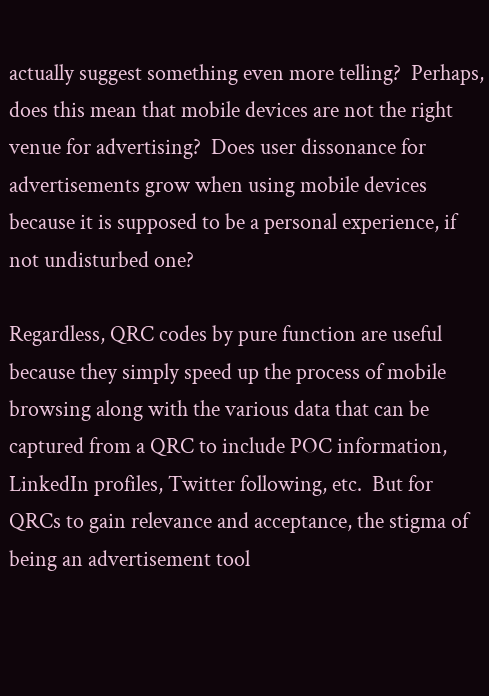actually suggest something even more telling?  Perhaps, does this mean that mobile devices are not the right venue for advertising?  Does user dissonance for advertisements grow when using mobile devices because it is supposed to be a personal experience, if not undisturbed one?

Regardless, QRC codes by pure function are useful because they simply speed up the process of mobile browsing along with the various data that can be captured from a QRC to include POC information, LinkedIn profiles, Twitter following, etc.  But for QRCs to gain relevance and acceptance, the stigma of being an advertisement tool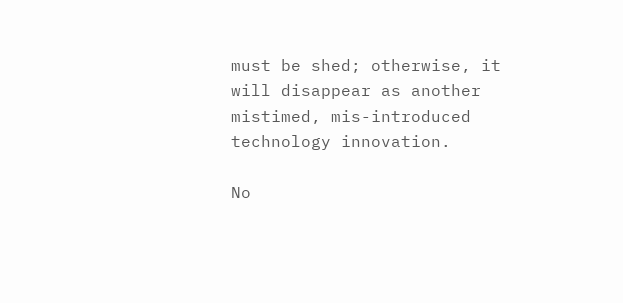must be shed; otherwise, it will disappear as another mistimed, mis-introduced technology innovation.

No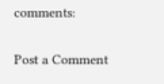comments:

Post a Comment